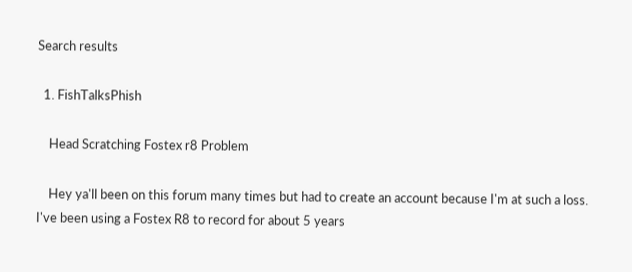Search results

  1. FishTalksPhish

    Head Scratching Fostex r8 Problem

    Hey ya'll been on this forum many times but had to create an account because I'm at such a loss. I've been using a Fostex R8 to record for about 5 years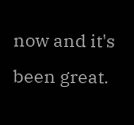now and it's been great.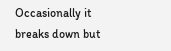Occasionally it breaks down but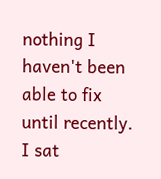nothing I haven't been able to fix until recently. I sat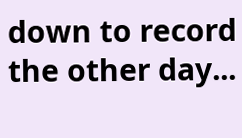down to record the other day...